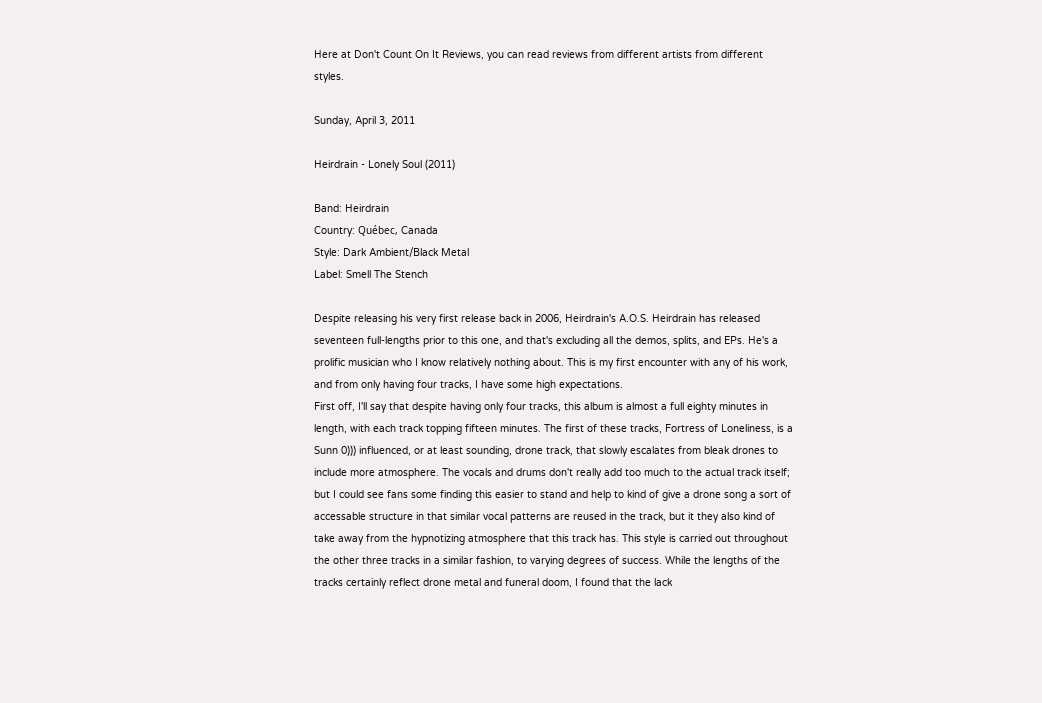Here at Don't Count On It Reviews, you can read reviews from different artists from different styles.

Sunday, April 3, 2011

Heirdrain - Lonely Soul (2011)

Band: Heirdrain
Country: Québec, Canada
Style: Dark Ambient/Black Metal
Label: Smell The Stench

Despite releasing his very first release back in 2006, Heirdrain's A.O.S. Heirdrain has released seventeen full-lengths prior to this one, and that's excluding all the demos, splits, and EPs. He's a prolific musician who I know relatively nothing about. This is my first encounter with any of his work, and from only having four tracks, I have some high expectations.
First off, I'll say that despite having only four tracks, this album is almost a full eighty minutes in length, with each track topping fifteen minutes. The first of these tracks, Fortress of Loneliness, is a Sunn 0))) influenced, or at least sounding, drone track, that slowly escalates from bleak drones to include more atmosphere. The vocals and drums don't really add too much to the actual track itself; but I could see fans some finding this easier to stand and help to kind of give a drone song a sort of accessable structure in that similar vocal patterns are reused in the track, but it they also kind of take away from the hypnotizing atmosphere that this track has. This style is carried out throughout the other three tracks in a similar fashion, to varying degrees of success. While the lengths of the tracks certainly reflect drone metal and funeral doom, I found that the lack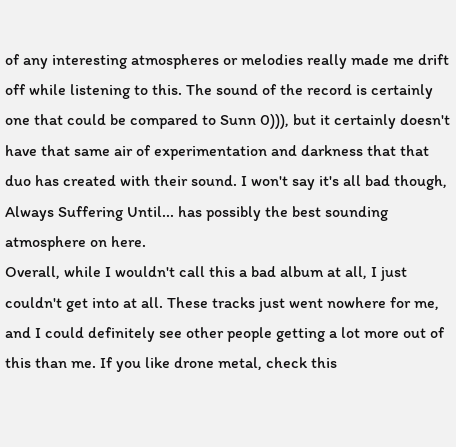of any interesting atmospheres or melodies really made me drift off while listening to this. The sound of the record is certainly one that could be compared to Sunn 0))), but it certainly doesn't have that same air of experimentation and darkness that that duo has created with their sound. I won't say it's all bad though, Always Suffering Until... has possibly the best sounding atmosphere on here.
Overall, while I wouldn't call this a bad album at all, I just couldn't get into at all. These tracks just went nowhere for me, and I could definitely see other people getting a lot more out of this than me. If you like drone metal, check this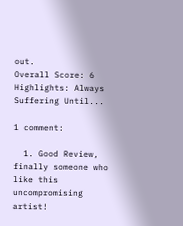out.
Overall Score: 6
Highlights: Always Suffering Until...

1 comment:

  1. Good Review, finally someone who like this uncompromising artist!